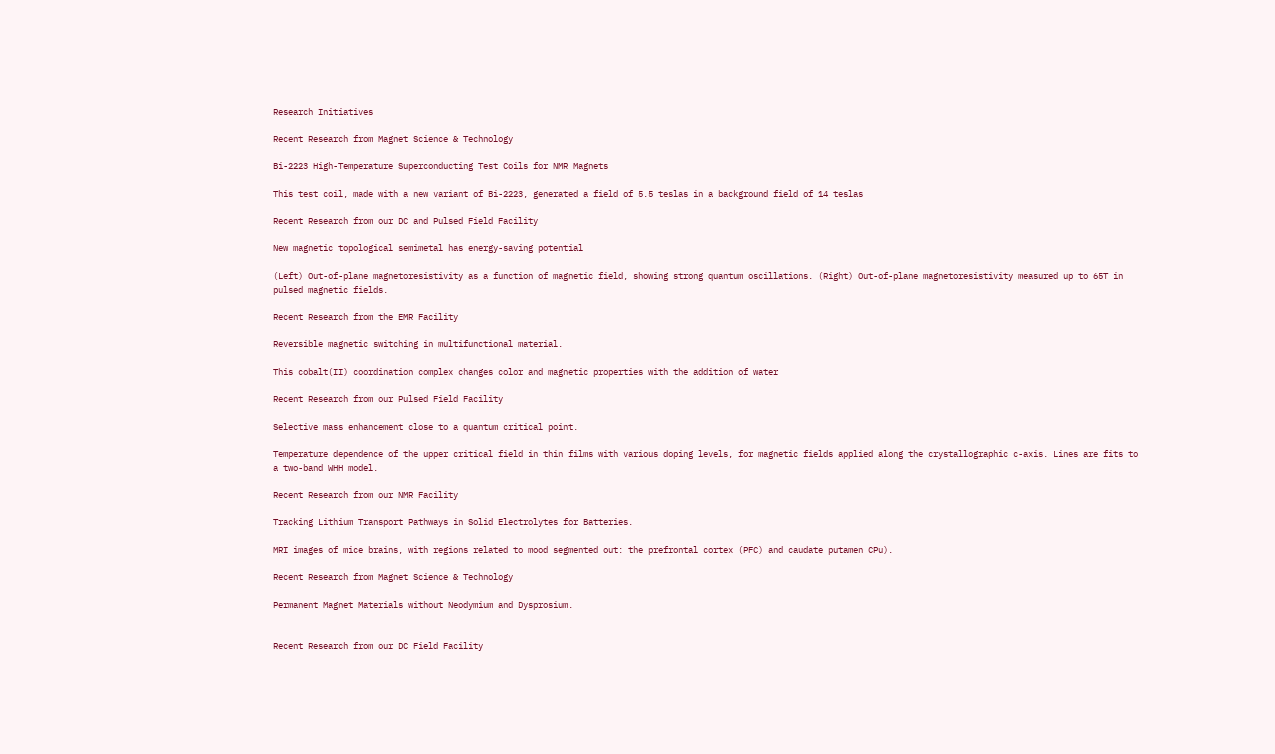Research Initiatives

Recent Research from Magnet Science & Technology

Bi-2223 High-Temperature Superconducting Test Coils for NMR Magnets

This test coil, made with a new variant of Bi-2223, generated a field of 5.5 teslas in a background field of 14 teslas

Recent Research from our DC and Pulsed Field Facility

New magnetic topological semimetal has energy-saving potential

(Left) Out-of-plane magnetoresistivity as a function of magnetic field, showing strong quantum oscillations. (Right) Out-of-plane magnetoresistivity measured up to 65T in pulsed magnetic fields.

Recent Research from the EMR Facility

Reversible magnetic switching in multifunctional material.

This cobalt(II) coordination complex changes color and magnetic properties with the addition of water

Recent Research from our Pulsed Field Facility

Selective mass enhancement close to a quantum critical point.

Temperature dependence of the upper critical field in thin films with various doping levels, for magnetic fields applied along the crystallographic c-axis. Lines are fits to a two-band WHH model.

Recent Research from our NMR Facility

Tracking Lithium Transport Pathways in Solid Electrolytes for Batteries.

MRI images of mice brains, with regions related to mood segmented out: the prefrontal cortex (PFC) and caudate putamen CPu).

Recent Research from Magnet Science & Technology

Permanent Magnet Materials without Neodymium and Dysprosium.


Recent Research from our DC Field Facility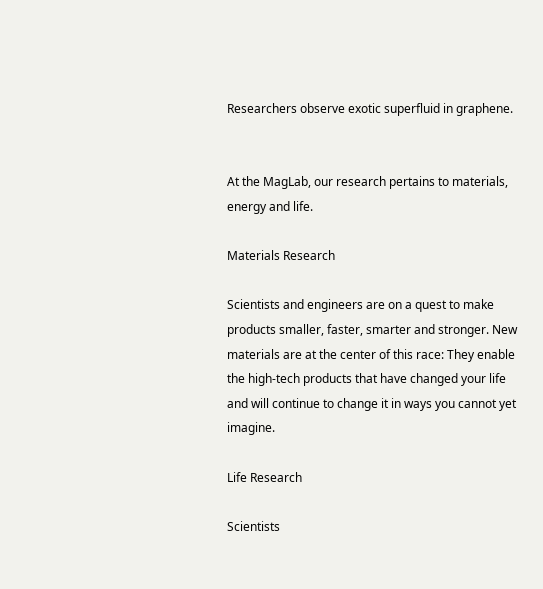Researchers observe exotic superfluid in graphene.


At the MagLab, our research pertains to materials, energy and life.

Materials Research

Scientists and engineers are on a quest to make products smaller, faster, smarter and stronger. New materials are at the center of this race: They enable the high-tech products that have changed your life and will continue to change it in ways you cannot yet imagine.

Life Research

Scientists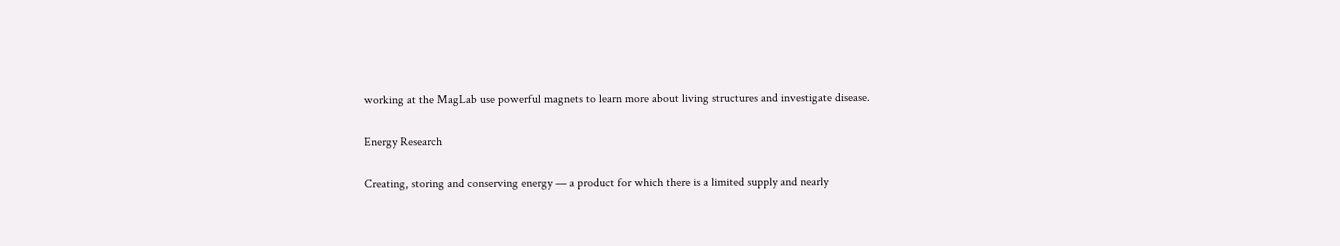working at the MagLab use powerful magnets to learn more about living structures and investigate disease.

Energy Research

Creating, storing and conserving energy — a product for which there is a limited supply and nearly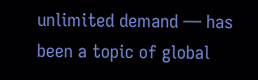unlimited demand — has been a topic of global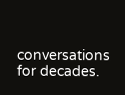conversations for decades.